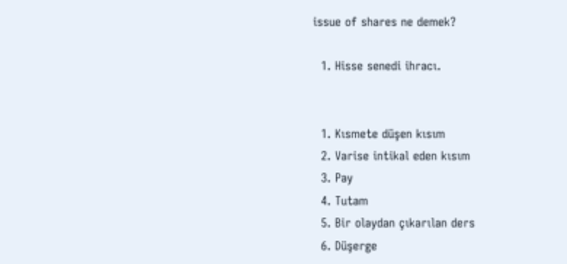issue of shares ne demek?

  1. Hisse senedi ihracı.


  1. Kısmete düşen kısım
  2. Varise intikal eden kısım
  3. Pay
  4. Tutam
  5. Bir olaydan çıkarılan ders
  6. Düşerge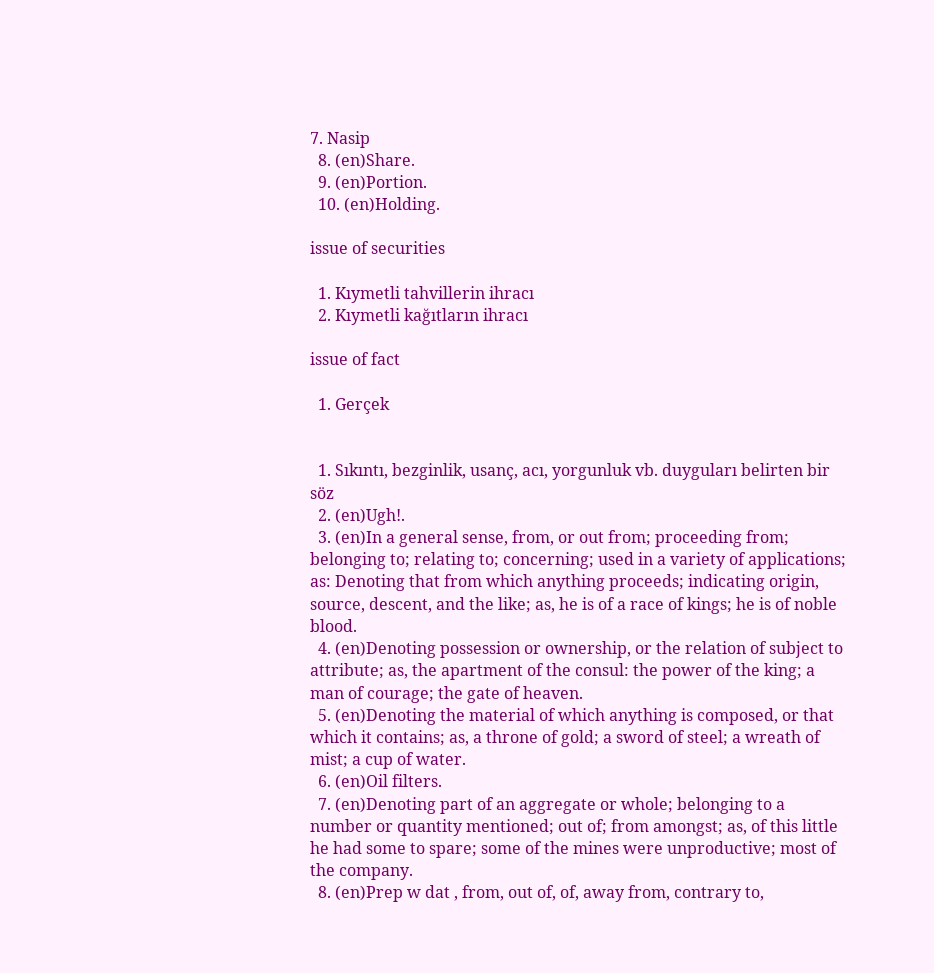7. Nasip
  8. (en)Share.
  9. (en)Portion.
  10. (en)Holding.

issue of securities

  1. Kıymetli tahvillerin ihracı
  2. Kıymetli kağıtların ihracı

issue of fact

  1. Gerçek


  1. Sıkıntı, bezginlik, usanç, acı, yorgunluk vb. duyguları belirten bir söz
  2. (en)Ugh!.
  3. (en)In a general sense, from, or out from; proceeding from; belonging to; relating to; concerning; used in a variety of applications; as: Denoting that from which anything proceeds; indicating origin, source, descent, and the like; as, he is of a race of kings; he is of noble blood.
  4. (en)Denoting possession or ownership, or the relation of subject to attribute; as, the apartment of the consul: the power of the king; a man of courage; the gate of heaven.
  5. (en)Denoting the material of which anything is composed, or that which it contains; as, a throne of gold; a sword of steel; a wreath of mist; a cup of water.
  6. (en)Oil filters.
  7. (en)Denoting part of an aggregate or whole; belonging to a number or quantity mentioned; out of; from amongst; as, of this little he had some to spare; some of the mines were unproductive; most of the company.
  8. (en)Prep w dat , from, out of, of, away from, contrary to,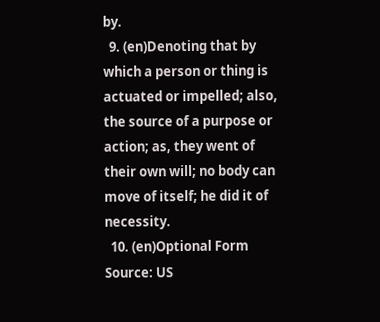by.
  9. (en)Denoting that by which a person or thing is actuated or impelled; also, the source of a purpose or action; as, they went of their own will; no body can move of itself; he did it of necessity.
  10. (en)Optional Form Source: US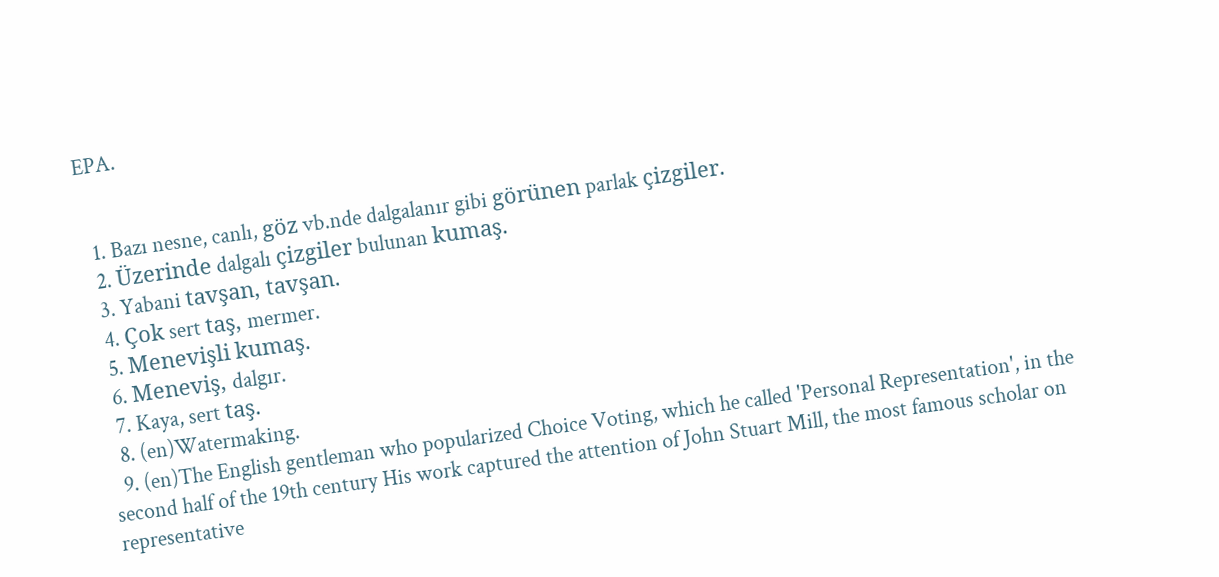EPA.


  1. Bazı nesne, canlı, göz vb.nde dalgalanır gibi görünen parlak çizgiler.
  2. Üzerinde dalgalı çizgiler bulunan kumaş.
  3. Yabani tavşan, tavşan.
  4. Çok sert taş, mermer.
  5. Menevişli kumaş.
  6. Meneviş, dalgır.
  7. Kaya, sert taş.
  8. (en)Watermaking.
  9. (en)The English gentleman who popularized Choice Voting, which he called 'Personal Representation', in the second half of the 19th century His work captured the attention of John Stuart Mill, the most famous scholar on representative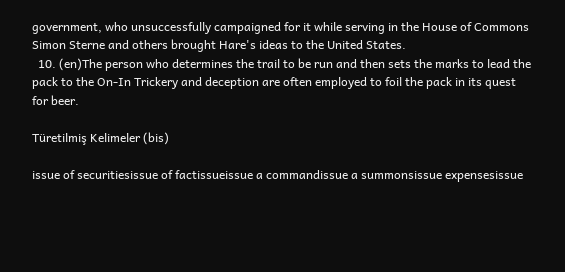government, who unsuccessfully campaigned for it while serving in the House of Commons Simon Sterne and others brought Hare's ideas to the United States.
  10. (en)The person who determines the trail to be run and then sets the marks to lead the pack to the On-In Trickery and deception are often employed to foil the pack in its quest for beer.

Türetilmiş Kelimeler (bis)

issue of securitiesissue of factissueissue a commandissue a summonsissue expensesissue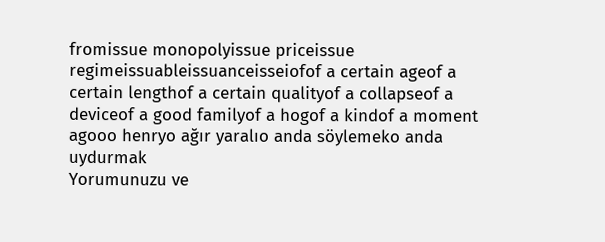fromissue monopolyissue priceissue regimeissuableissuanceisseiofof a certain ageof a certain lengthof a certain qualityof a collapseof a deviceof a good familyof a hogof a kindof a moment agooo henryo ağır yaralıo anda söylemeko anda uydurmak
Yorumunuzu ve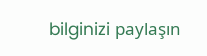bilginizi paylaşın